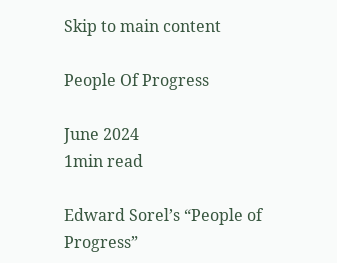Skip to main content

People Of Progress

June 2024
1min read

Edward Sorel’s “People of Progress”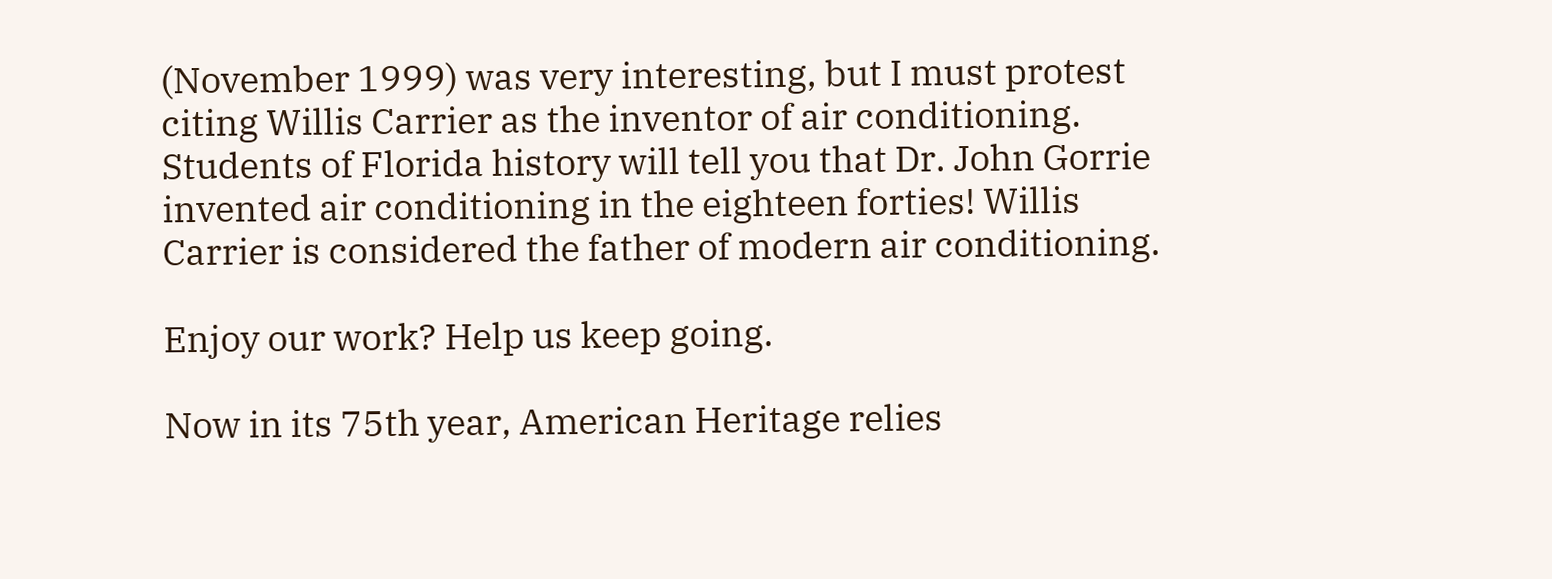(November 1999) was very interesting, but I must protest citing Willis Carrier as the inventor of air conditioning. Students of Florida history will tell you that Dr. John Gorrie invented air conditioning in the eighteen forties! Willis Carrier is considered the father of modern air conditioning.

Enjoy our work? Help us keep going.

Now in its 75th year, American Heritage relies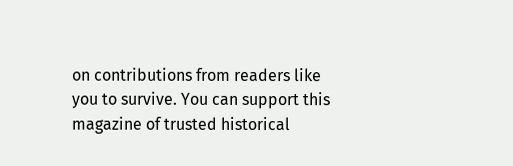on contributions from readers like you to survive. You can support this magazine of trusted historical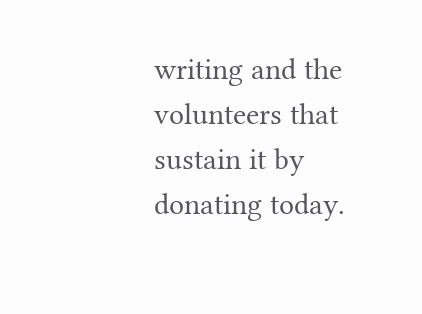writing and the volunteers that sustain it by donating today.